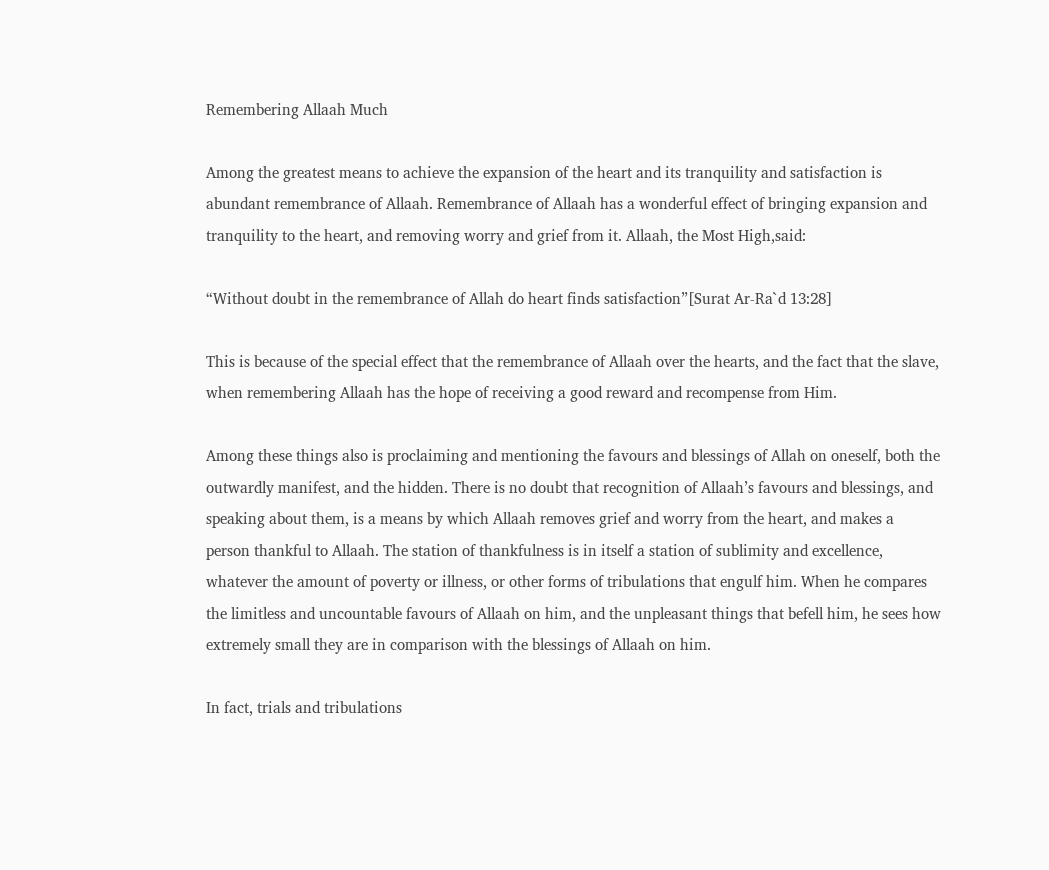Remembering Allaah Much

Among the greatest means to achieve the expansion of the heart and its tranquility and satisfaction is abundant remembrance of Allaah. Remembrance of Allaah has a wonderful effect of bringing expansion and tranquility to the heart, and removing worry and grief from it. Allaah, the Most High,said:

“Without doubt in the remembrance of Allah do heart finds satisfaction”[Surat Ar-Ra`d 13:28]

This is because of the special effect that the remembrance of Allaah over the hearts, and the fact that the slave, when remembering Allaah has the hope of receiving a good reward and recompense from Him.

Among these things also is proclaiming and mentioning the favours and blessings of Allah on oneself, both the outwardly manifest, and the hidden. There is no doubt that recognition of Allaah’s favours and blessings, and speaking about them, is a means by which Allaah removes grief and worry from the heart, and makes a person thankful to Allaah. The station of thankfulness is in itself a station of sublimity and excellence, whatever the amount of poverty or illness, or other forms of tribulations that engulf him. When he compares the limitless and uncountable favours of Allaah on him, and the unpleasant things that befell him, he sees how extremely small they are in comparison with the blessings of Allaah on him.

In fact, trials and tribulations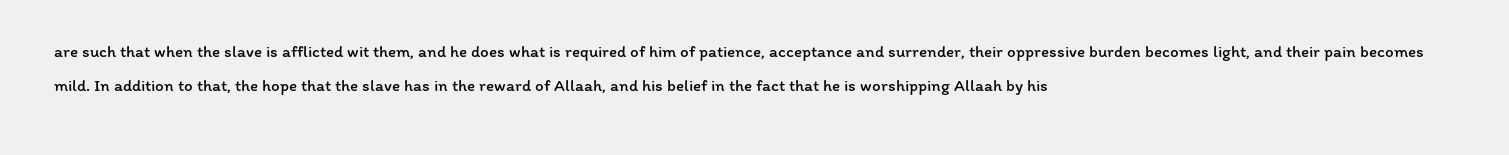are such that when the slave is afflicted wit them, and he does what is required of him of patience, acceptance and surrender, their oppressive burden becomes light, and their pain becomes mild. In addition to that, the hope that the slave has in the reward of Allaah, and his belief in the fact that he is worshipping Allaah by his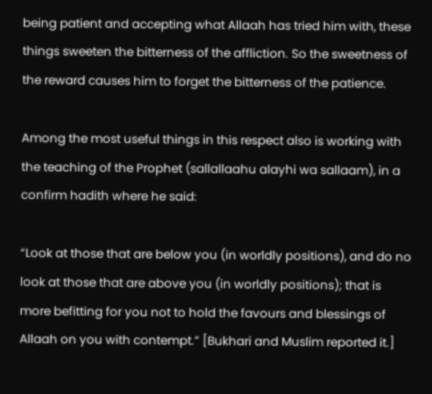being patient and accepting what Allaah has tried him with, these things sweeten the bitterness of the affliction. So the sweetness of the reward causes him to forget the bitterness of the patience.

Among the most useful things in this respect also is working with the teaching of the Prophet (sallallaahu alayhi wa sallaam), in a confirm hadith where he said:

“Look at those that are below you (in worldly positions), and do no look at those that are above you (in worldly positions); that is more befitting for you not to hold the favours and blessings of Allaah on you with contempt.” [Bukhari and Muslim reported it.]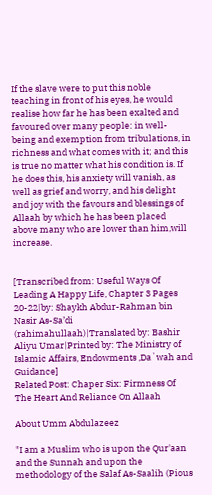If the slave were to put this noble teaching in front of his eyes, he would realise how far he has been exalted and favoured over many people: in well-being and exemption from tribulations, in richness and what comes with it; and this is true no matter what his condition is. If he does this, his anxiety will vanish, as well as grief and worry, and his delight and joy with the favours and blessings of Allaah by which he has been placed above many who are lower than him,will increase.


[Transcribed from: Useful Ways Of Leading A Happy Life, Chapter 3 Pages 20-22|by: Shaykh Abdur-Rahman bin Nasir As-Sa’di (rahimahullaah)|Translated by: Bashir Aliyu Umar|Printed by: The Ministry of Islamic Affairs, Endowments ,Da`wah and Guidance]
Related Post: Chaper Six: Firmness Of The Heart And Reliance On Allaah

About Umm Abdulazeez

"I am a Muslim who is upon the Qur'aan and the Sunnah and upon the methodology of the Salaf As-Saalih (Pious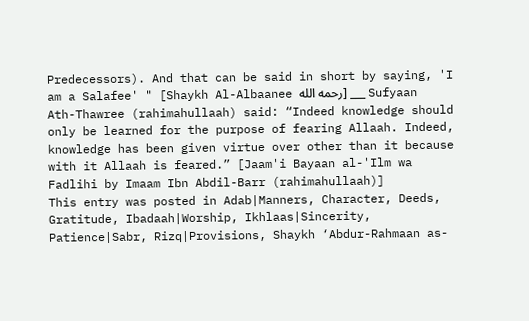Predecessors). And that can be said in short by saying, 'I am a Salafee' " [Shaykh Al-Albaanee رحمه الله] ___ Sufyaan Ath-Thawree (rahimahullaah) said: “Indeed knowledge should only be learned for the purpose of fearing Allaah. Indeed, knowledge has been given virtue over other than it because with it Allaah is feared.” [Jaam'i Bayaan al-'Ilm wa Fadlihi by Imaam Ibn Abdil-Barr (rahimahullaah)]
This entry was posted in Adab|Manners, Character, Deeds, Gratitude, Ibadaah|Worship, Ikhlaas|Sincerity, Patience|Sabr, Rizq|Provisions, Shaykh ‘Abdur-Rahmaan as-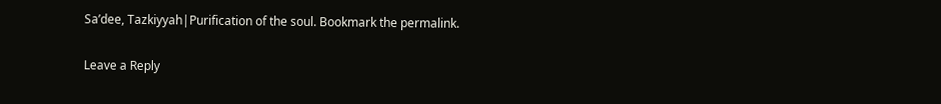Sa’dee, Tazkiyyah|Purification of the soul. Bookmark the permalink.

Leave a Reply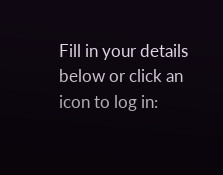Fill in your details below or click an icon to log in: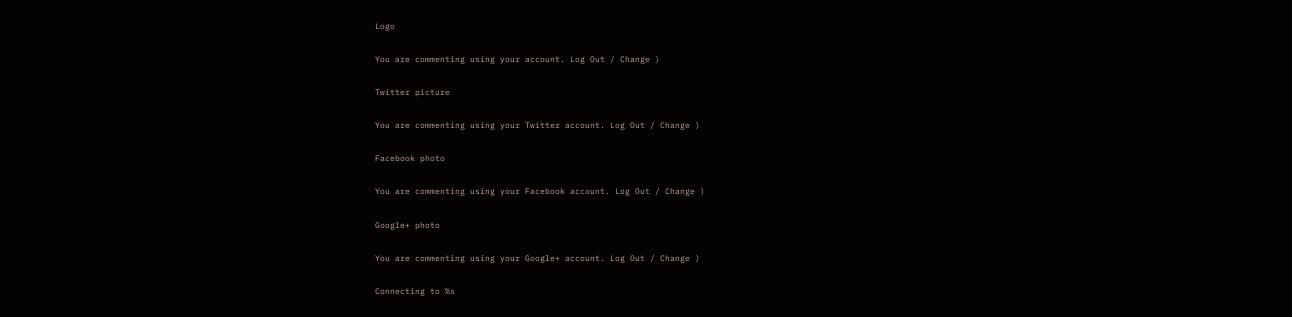Logo

You are commenting using your account. Log Out / Change )

Twitter picture

You are commenting using your Twitter account. Log Out / Change )

Facebook photo

You are commenting using your Facebook account. Log Out / Change )

Google+ photo

You are commenting using your Google+ account. Log Out / Change )

Connecting to %s